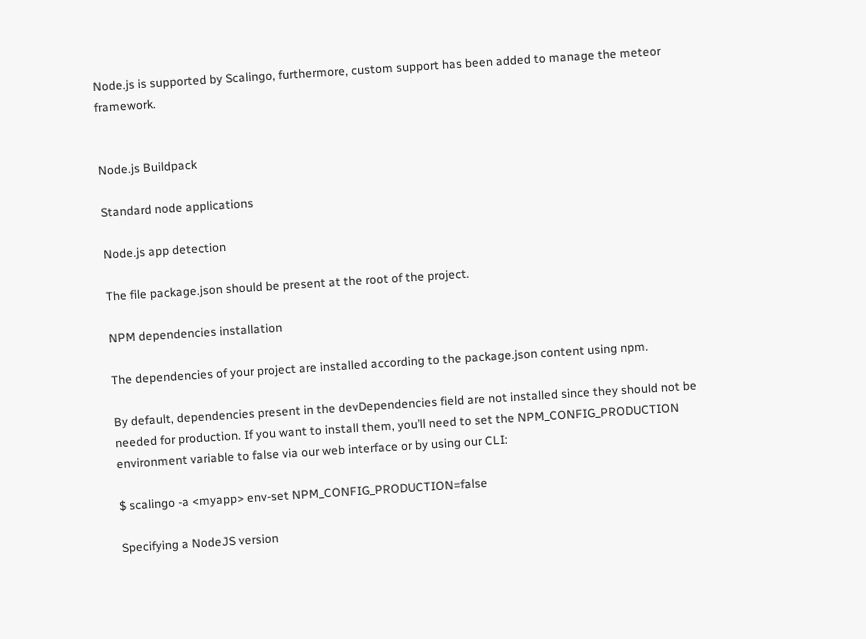Node.js is supported by Scalingo, furthermore, custom support has been added to manage the meteor framework.


Node.js Buildpack

Standard node applications

Node.js app detection

The file package.json should be present at the root of the project.

NPM dependencies installation

The dependencies of your project are installed according to the package.json content using npm.

By default, dependencies present in the devDependencies field are not installed since they should not be needed for production. If you want to install them, you’ll need to set the NPM_CONFIG_PRODUCTION environment variable to false via our web interface or by using our CLI:

$ scalingo -a <myapp> env-set NPM_CONFIG_PRODUCTION=false

Specifying a NodeJS version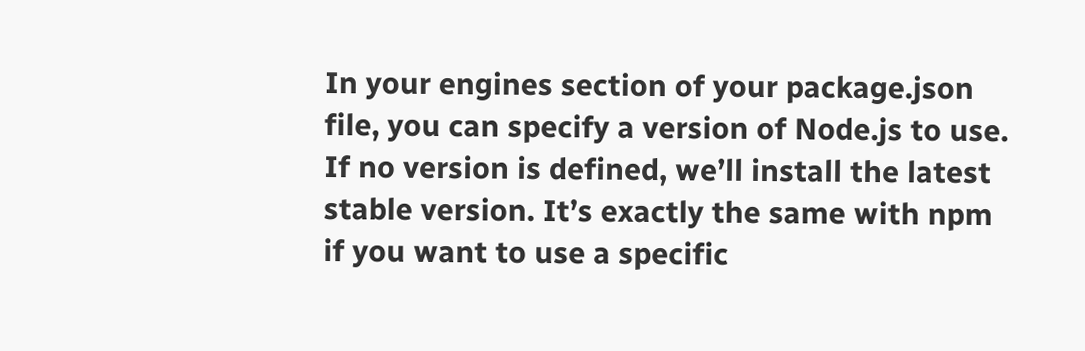In your engines section of your package.json file, you can specify a version of Node.js to use. If no version is defined, we’ll install the latest stable version. It’s exactly the same with npm if you want to use a specific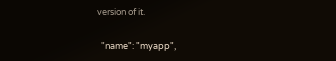version of it.

  "name": "myapp",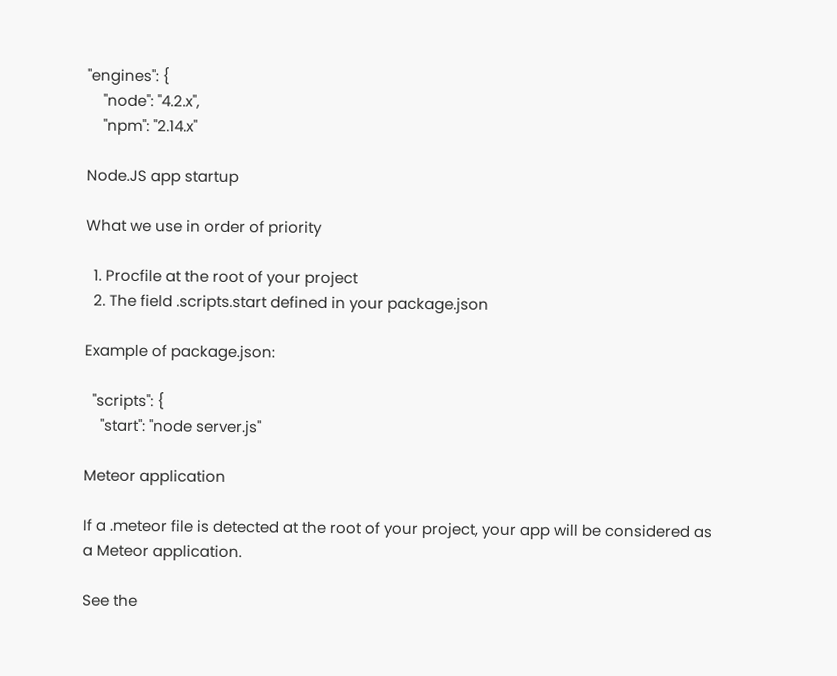"engines": {
    "node": "4.2.x",
    "npm": "2.14.x"

Node.JS app startup

What we use in order of priority

  1. Procfile at the root of your project
  2. The field .scripts.start defined in your package.json

Example of package.json:

  "scripts": {
    "start": "node server.js"

Meteor application

If a .meteor file is detected at the root of your project, your app will be considered as a Meteor application.

See the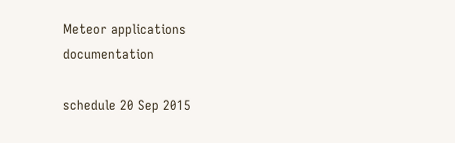Meteor applications documentation

schedule 20 Sep 2015